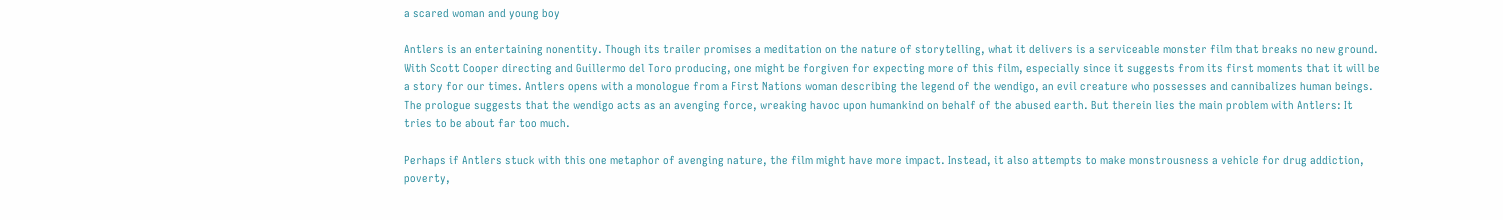a scared woman and young boy

Antlers is an entertaining nonentity. Though its trailer promises a meditation on the nature of storytelling, what it delivers is a serviceable monster film that breaks no new ground. With Scott Cooper directing and Guillermo del Toro producing, one might be forgiven for expecting more of this film, especially since it suggests from its first moments that it will be a story for our times. Antlers opens with a monologue from a First Nations woman describing the legend of the wendigo, an evil creature who possesses and cannibalizes human beings. The prologue suggests that the wendigo acts as an avenging force, wreaking havoc upon humankind on behalf of the abused earth. But therein lies the main problem with Antlers: It tries to be about far too much.

Perhaps if Antlers stuck with this one metaphor of avenging nature, the film might have more impact. Instead, it also attempts to make monstrousness a vehicle for drug addiction, poverty,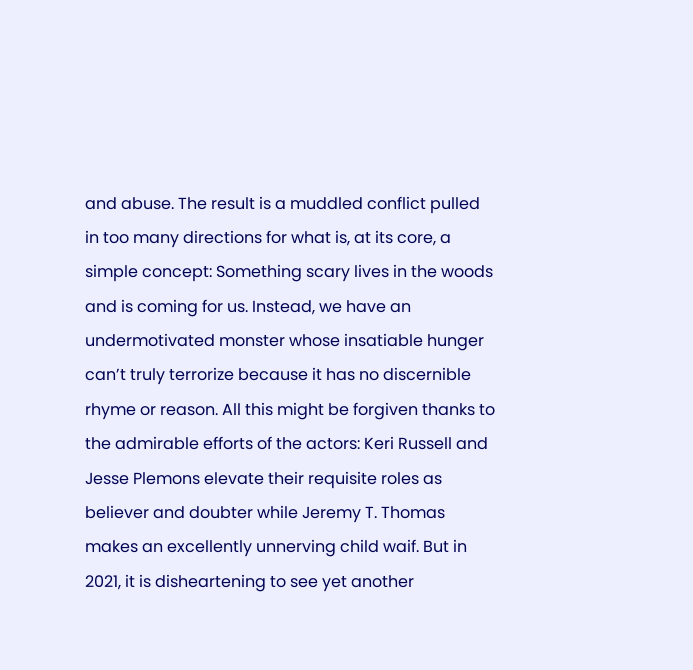and abuse. The result is a muddled conflict pulled in too many directions for what is, at its core, a simple concept: Something scary lives in the woods and is coming for us. Instead, we have an undermotivated monster whose insatiable hunger can’t truly terrorize because it has no discernible rhyme or reason. All this might be forgiven thanks to the admirable efforts of the actors: Keri Russell and Jesse Plemons elevate their requisite roles as believer and doubter while Jeremy T. Thomas makes an excellently unnerving child waif. But in 2021, it is disheartening to see yet another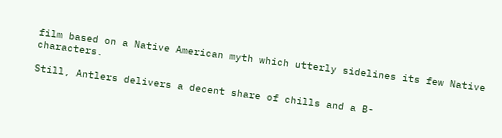film based on a Native American myth which utterly sidelines its few Native characters.

Still, Antlers delivers a decent share of chills and a B-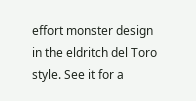effort monster design in the eldritch del Toro style. See it for a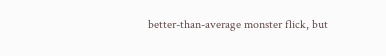better-than-average monster flick, but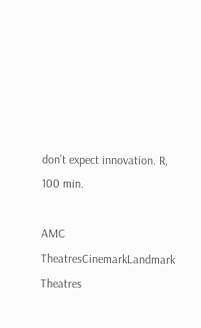don’t expect innovation. R, 100 min.

AMC TheatresCinemarkLandmark Theatres